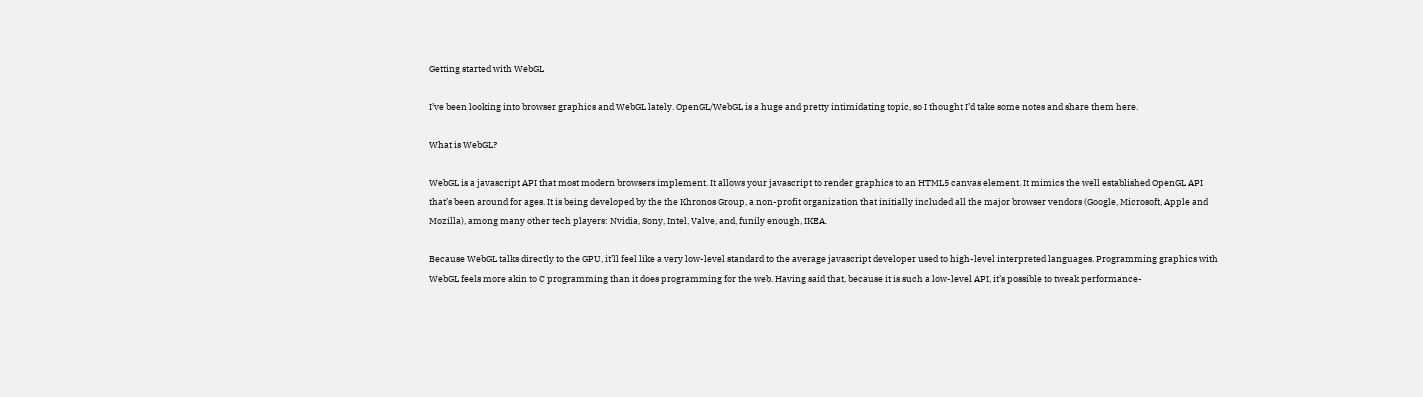Getting started with WebGL

I’ve been looking into browser graphics and WebGL lately. OpenGL/WebGL is a huge and pretty intimidating topic, so I thought I’d take some notes and share them here.

What is WebGL?

WebGL is a javascript API that most modern browsers implement. It allows your javascript to render graphics to an HTML5 canvas element. It mimics the well established OpenGL API that’s been around for ages. It is being developed by the the Khronos Group, a non-profit organization that initially included all the major browser vendors (Google, Microsoft, Apple and Mozilla), among many other tech players: Nvidia, Sony, Intel, Valve, and, funily enough, IKEA.

Because WebGL talks directly to the GPU, it’ll feel like a very low-level standard to the average javascript developer used to high-level interpreted languages. Programming graphics with WebGL feels more akin to C programming than it does programming for the web. Having said that, because it is such a low-level API, it’s possible to tweak performance-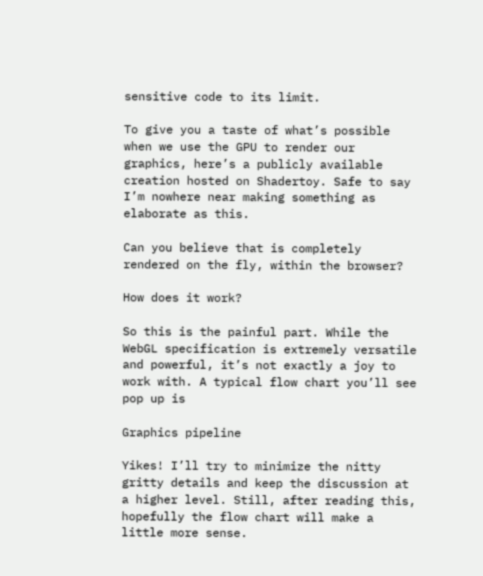sensitive code to its limit.

To give you a taste of what’s possible when we use the GPU to render our graphics, here’s a publicly available creation hosted on Shadertoy. Safe to say I’m nowhere near making something as elaborate as this.

Can you believe that is completely rendered on the fly, within the browser?

How does it work?

So this is the painful part. While the WebGL specification is extremely versatile and powerful, it’s not exactly a joy to work with. A typical flow chart you’ll see pop up is

Graphics pipeline

Yikes! I’ll try to minimize the nitty gritty details and keep the discussion at a higher level. Still, after reading this, hopefully the flow chart will make a little more sense.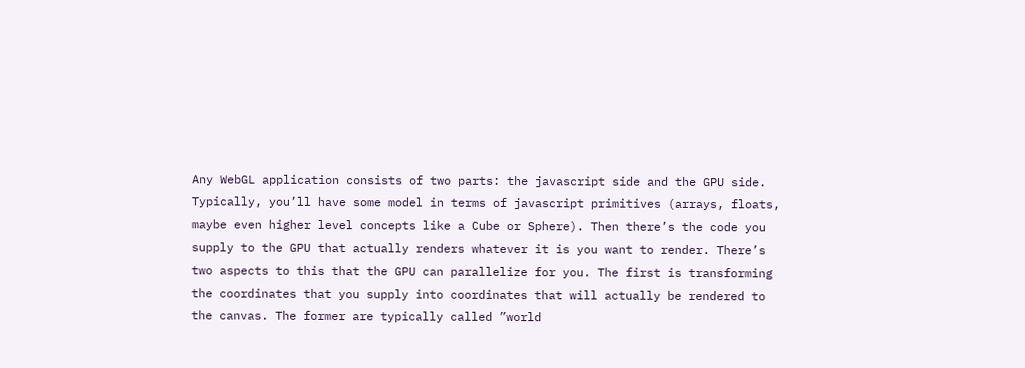Any WebGL application consists of two parts: the javascript side and the GPU side. Typically, you’ll have some model in terms of javascript primitives (arrays, floats, maybe even higher level concepts like a Cube or Sphere). Then there’s the code you supply to the GPU that actually renders whatever it is you want to render. There’s two aspects to this that the GPU can parallelize for you. The first is transforming the coordinates that you supply into coordinates that will actually be rendered to the canvas. The former are typically called ”world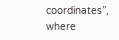coordinates”, where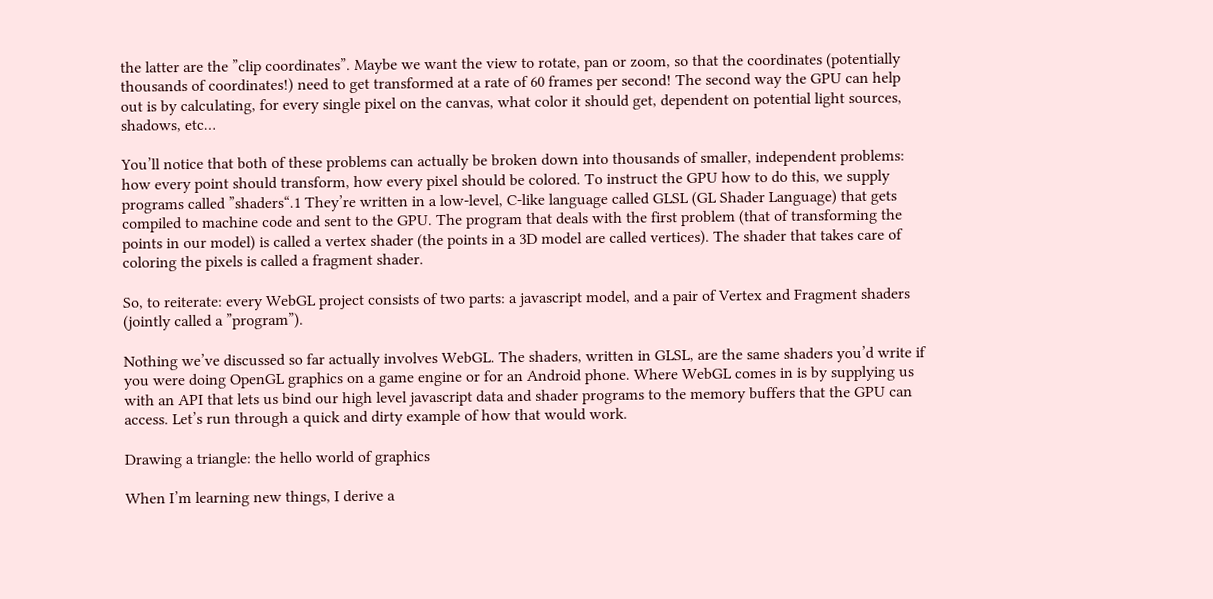the latter are the ”clip coordinates”. Maybe we want the view to rotate, pan or zoom, so that the coordinates (potentially thousands of coordinates!) need to get transformed at a rate of 60 frames per second! The second way the GPU can help out is by calculating, for every single pixel on the canvas, what color it should get, dependent on potential light sources, shadows, etc…

You’ll notice that both of these problems can actually be broken down into thousands of smaller, independent problems: how every point should transform, how every pixel should be colored. To instruct the GPU how to do this, we supply programs called ”shaders“.1 They’re written in a low-level, C-like language called GLSL (GL Shader Language) that gets compiled to machine code and sent to the GPU. The program that deals with the first problem (that of transforming the points in our model) is called a vertex shader (the points in a 3D model are called vertices). The shader that takes care of coloring the pixels is called a fragment shader.

So, to reiterate: every WebGL project consists of two parts: a javascript model, and a pair of Vertex and Fragment shaders (jointly called a ”program”).

Nothing we’ve discussed so far actually involves WebGL. The shaders, written in GLSL, are the same shaders you’d write if you were doing OpenGL graphics on a game engine or for an Android phone. Where WebGL comes in is by supplying us with an API that lets us bind our high level javascript data and shader programs to the memory buffers that the GPU can access. Let’s run through a quick and dirty example of how that would work.

Drawing a triangle: the hello world of graphics

When I’m learning new things, I derive a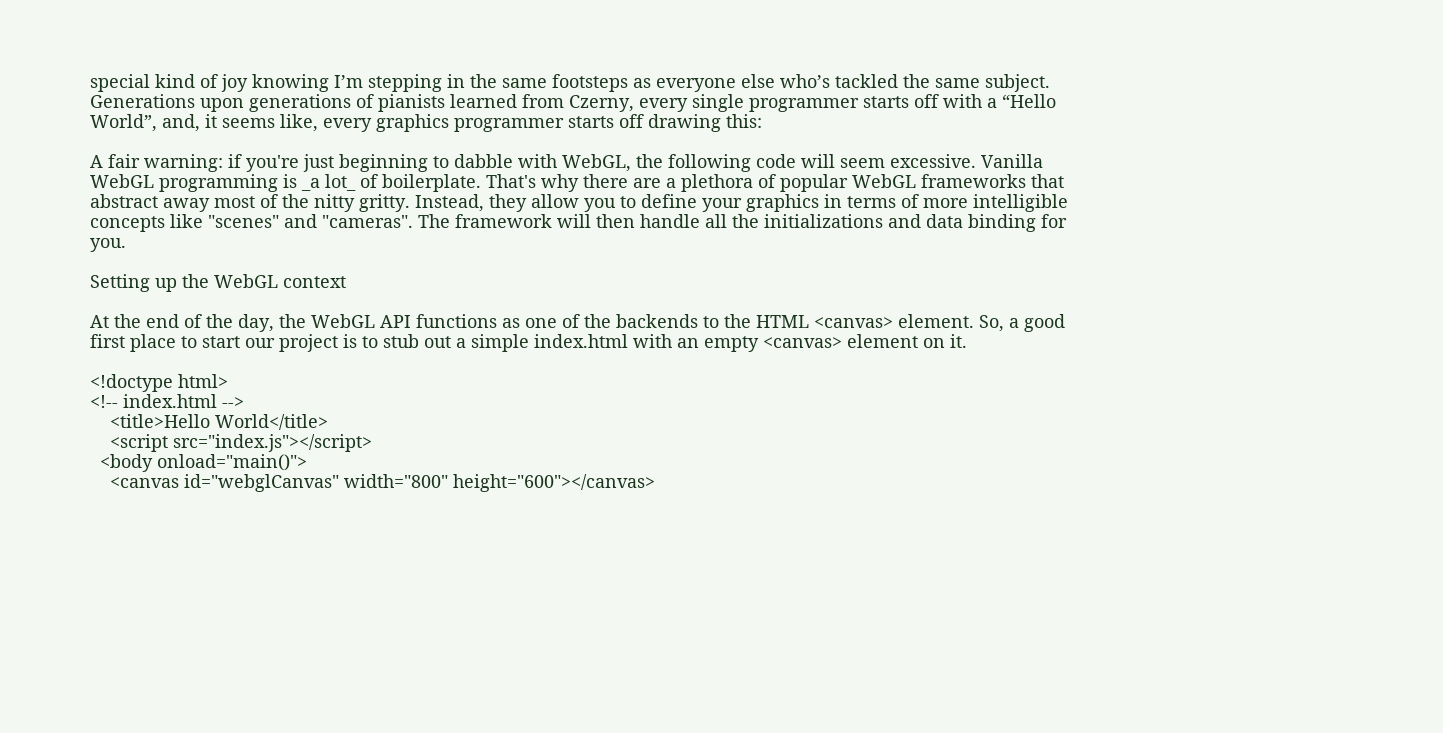special kind of joy knowing I’m stepping in the same footsteps as everyone else who’s tackled the same subject. Generations upon generations of pianists learned from Czerny, every single programmer starts off with a “Hello World”, and, it seems like, every graphics programmer starts off drawing this:

A fair warning: if you're just beginning to dabble with WebGL, the following code will seem excessive. Vanilla WebGL programming is _a lot_ of boilerplate. That's why there are a plethora of popular WebGL frameworks that abstract away most of the nitty gritty. Instead, they allow you to define your graphics in terms of more intelligible concepts like "scenes" and "cameras". The framework will then handle all the initializations and data binding for you.

Setting up the WebGL context

At the end of the day, the WebGL API functions as one of the backends to the HTML <canvas> element. So, a good first place to start our project is to stub out a simple index.html with an empty <canvas> element on it.

<!doctype html>
<!-- index.html -->
    <title>Hello World</title>
    <script src="index.js"></script>
  <body onload="main()">
    <canvas id="webglCanvas" width="800" height="600"></canvas>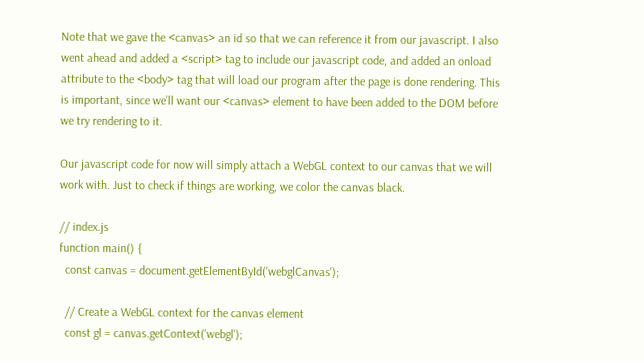Note that we gave the <canvas> an id so that we can reference it from our javascript. I also went ahead and added a <script> tag to include our javascript code, and added an onload attribute to the <body> tag that will load our program after the page is done rendering. This is important, since we’ll want our <canvas> element to have been added to the DOM before we try rendering to it.

Our javascript code for now will simply attach a WebGL context to our canvas that we will work with. Just to check if things are working, we color the canvas black.

// index.js
function main() {
  const canvas = document.getElementById('webglCanvas');

  // Create a WebGL context for the canvas element
  const gl = canvas.getContext('webgl');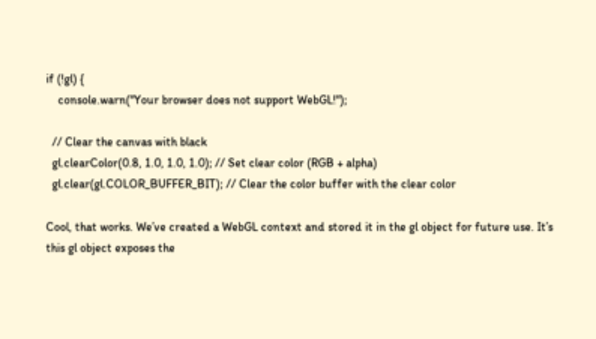if (!gl) {
    console.warn("Your browser does not support WebGL!");

  // Clear the canvas with black
  gl.clearColor(0.8, 1.0, 1.0, 1.0); // Set clear color (RGB + alpha)
  gl.clear(gl.COLOR_BUFFER_BIT); // Clear the color buffer with the clear color

Cool, that works. We’ve created a WebGL context and stored it in the gl object for future use. It’s this gl object exposes the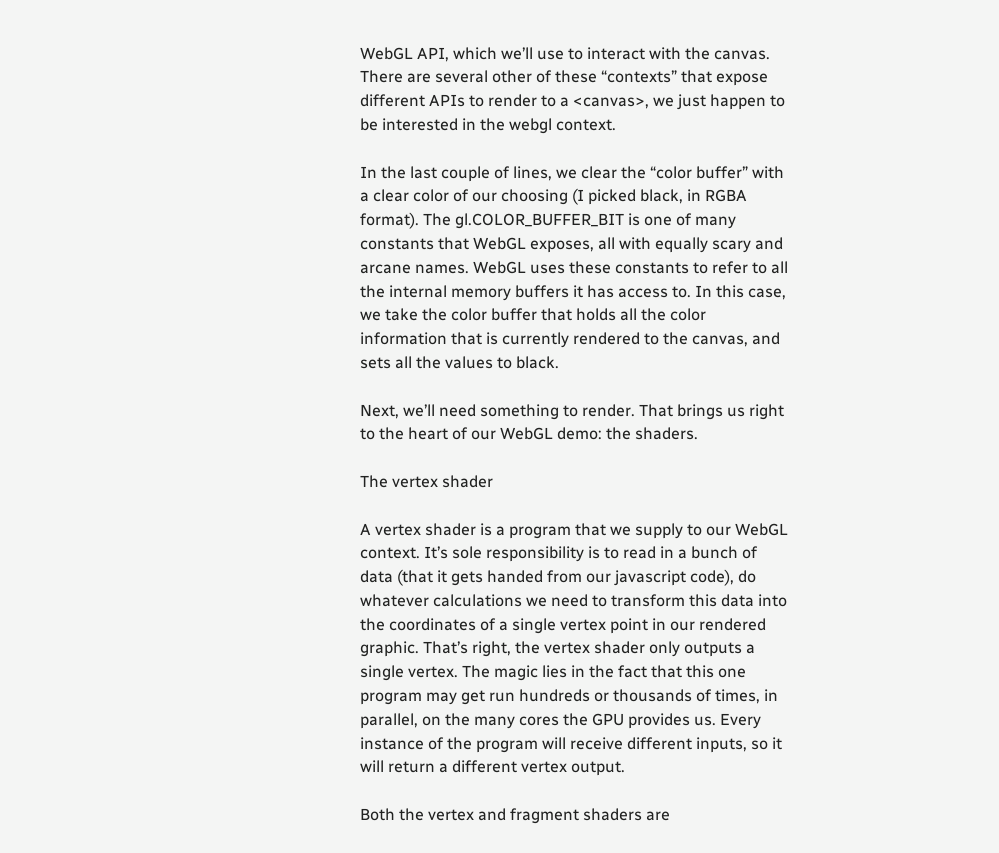WebGL API, which we’ll use to interact with the canvas. There are several other of these “contexts” that expose different APIs to render to a <canvas>, we just happen to be interested in the webgl context.

In the last couple of lines, we clear the “color buffer” with a clear color of our choosing (I picked black, in RGBA format). The gl.COLOR_BUFFER_BIT is one of many constants that WebGL exposes, all with equally scary and arcane names. WebGL uses these constants to refer to all the internal memory buffers it has access to. In this case, we take the color buffer that holds all the color information that is currently rendered to the canvas, and sets all the values to black.

Next, we’ll need something to render. That brings us right to the heart of our WebGL demo: the shaders.

The vertex shader

A vertex shader is a program that we supply to our WebGL context. It’s sole responsibility is to read in a bunch of data (that it gets handed from our javascript code), do whatever calculations we need to transform this data into the coordinates of a single vertex point in our rendered graphic. That’s right, the vertex shader only outputs a single vertex. The magic lies in the fact that this one program may get run hundreds or thousands of times, in parallel, on the many cores the GPU provides us. Every instance of the program will receive different inputs, so it will return a different vertex output.

Both the vertex and fragment shaders are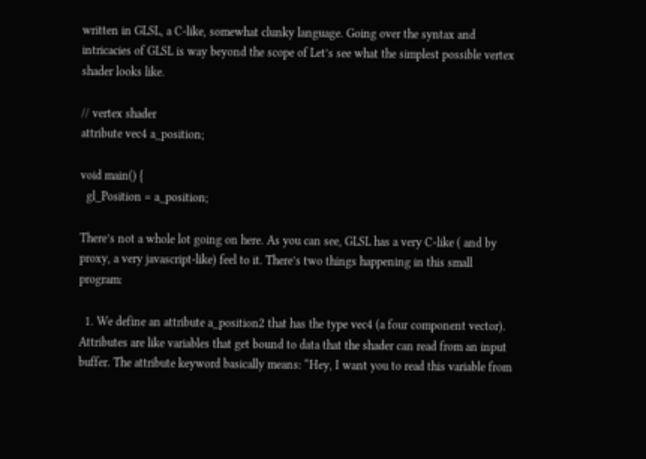written in GLSL, a C-like, somewhat clunky language. Going over the syntax and intricacies of GLSL is way beyond the scope of Let’s see what the simplest possible vertex shader looks like.

// vertex shader
attribute vec4 a_position;

void main() {
  gl_Position = a_position;

There’s not a whole lot going on here. As you can see, GLSL has a very C-like ( and by proxy, a very javascript-like) feel to it. There’s two things happening in this small program:

  1. We define an attribute a_position2 that has the type vec4 (a four component vector). Attributes are like variables that get bound to data that the shader can read from an input buffer. The attribute keyword basically means: “Hey, I want you to read this variable from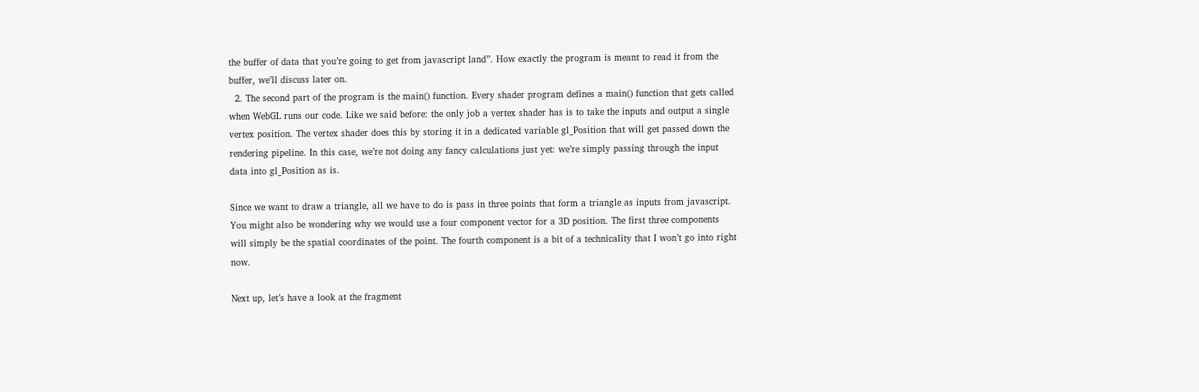the buffer of data that you’re going to get from javascript land”. How exactly the program is meant to read it from the buffer, we’ll discuss later on.
  2. The second part of the program is the main() function. Every shader program defines a main() function that gets called when WebGL runs our code. Like we said before: the only job a vertex shader has is to take the inputs and output a single vertex position. The vertex shader does this by storing it in a dedicated variable gl_Position that will get passed down the rendering pipeline. In this case, we’re not doing any fancy calculations just yet: we’re simply passing through the input data into gl_Position as is.

Since we want to draw a triangle, all we have to do is pass in three points that form a triangle as inputs from javascript. You might also be wondering why we would use a four component vector for a 3D position. The first three components will simply be the spatial coordinates of the point. The fourth component is a bit of a technicality that I won’t go into right now.

Next up, let’s have a look at the fragment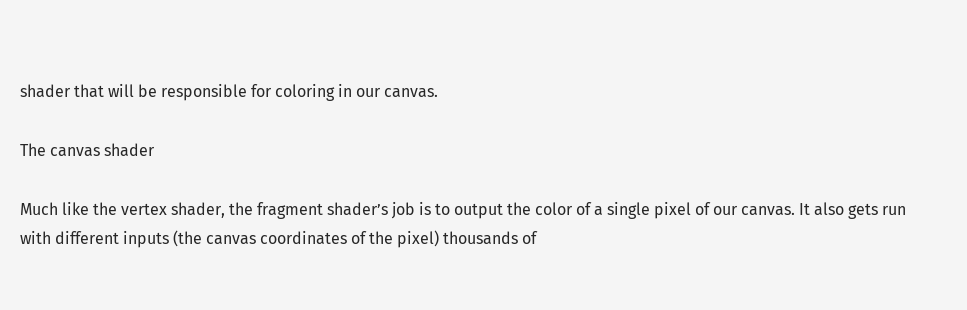shader that will be responsible for coloring in our canvas.

The canvas shader

Much like the vertex shader, the fragment shader’s job is to output the color of a single pixel of our canvas. It also gets run with different inputs (the canvas coordinates of the pixel) thousands of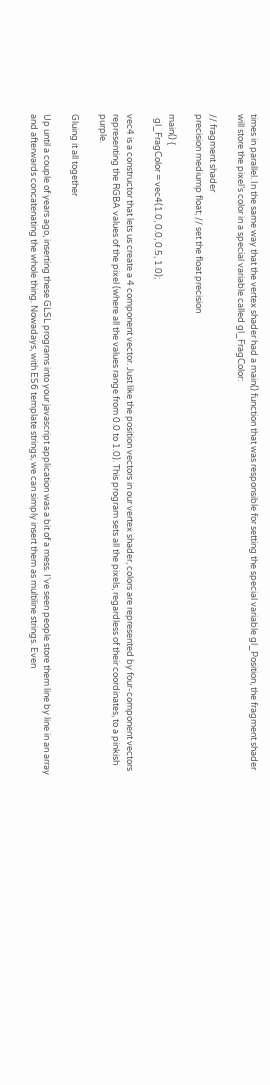times in parallel. In the same way that the vertex shader had a main() function that was responsible for setting the special variable gl_Position, the fragment shader will store the pixel’s color in a special variable called gl_FragColor:

// fragment shader
precision mediump float; // set the float precision

main() {
  gl_FragColor = vec4(1.0, 0.0, 0.5, 1.0);

vec4 is a constructor that lets us create a 4 component vector. Just like the position vectors in our vertex shader, colors are represented by four-component vectors representing the RGBA values of the pixel (where all the values range from 0.0 to 1.0). This program sets all the pixels, regardless of their coordinates, to a pinkish purple.

Gluing it all together

Up until a couple of years ago, inserting these GLSL programs into your javascript application was a bit of a mess. I’ve seen people store them line by line in an array and afterwards concatenating the whole thing. Nowadays, with ES6 template strings, we can simply insert them as multiline strings. Even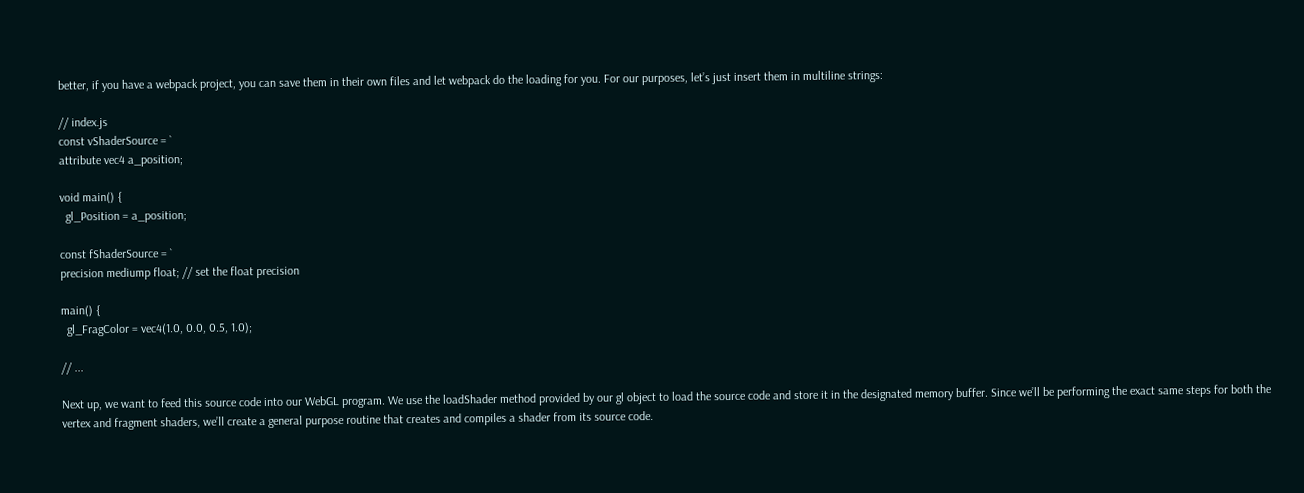better, if you have a webpack project, you can save them in their own files and let webpack do the loading for you. For our purposes, let’s just insert them in multiline strings:

// index.js
const vShaderSource = `
attribute vec4 a_position;

void main() {
  gl_Position = a_position;

const fShaderSource = `
precision mediump float; // set the float precision

main() {
  gl_FragColor = vec4(1.0, 0.0, 0.5, 1.0);

// ...

Next up, we want to feed this source code into our WebGL program. We use the loadShader method provided by our gl object to load the source code and store it in the designated memory buffer. Since we’ll be performing the exact same steps for both the vertex and fragment shaders, we’ll create a general purpose routine that creates and compiles a shader from its source code.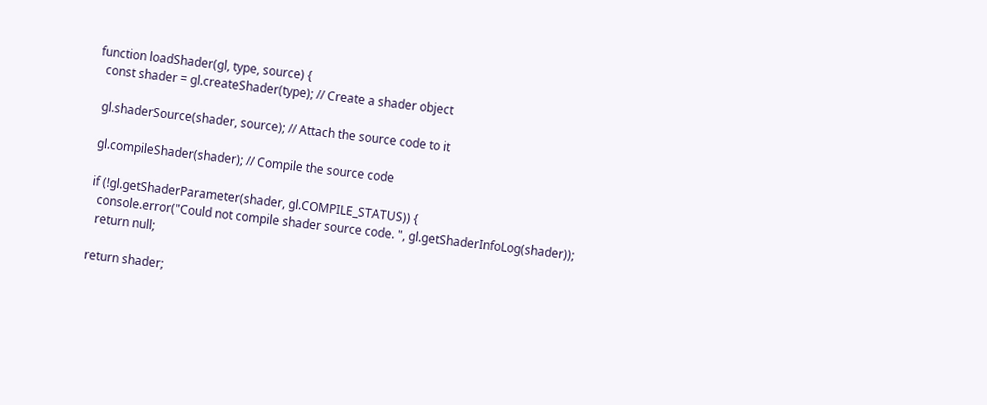function loadShader(gl, type, source) {
  const shader = gl.createShader(type); // Create a shader object

  gl.shaderSource(shader, source); // Attach the source code to it

  gl.compileShader(shader); // Compile the source code

  if (!gl.getShaderParameter(shader, gl.COMPILE_STATUS)) {
    console.error("Could not compile shader source code. ", gl.getShaderInfoLog(shader));
    return null;

  return shader;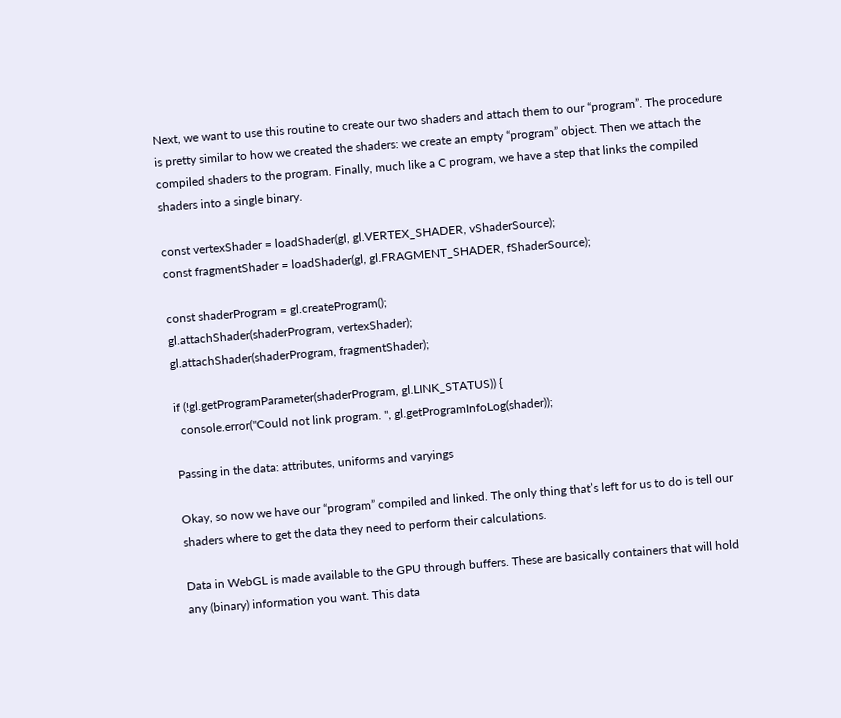Next, we want to use this routine to create our two shaders and attach them to our “program”. The procedure is pretty similar to how we created the shaders: we create an empty “program” object. Then we attach the compiled shaders to the program. Finally, much like a C program, we have a step that links the compiled shaders into a single binary.

const vertexShader = loadShader(gl, gl.VERTEX_SHADER, vShaderSource);
const fragmentShader = loadShader(gl, gl.FRAGMENT_SHADER, fShaderSource);

const shaderProgram = gl.createProgram();
gl.attachShader(shaderProgram, vertexShader);
gl.attachShader(shaderProgram, fragmentShader);

if (!gl.getProgramParameter(shaderProgram, gl.LINK_STATUS)) {
  console.error("Could not link program. ", gl.getProgramInfoLog(shader));

Passing in the data: attributes, uniforms and varyings

Okay, so now we have our “program” compiled and linked. The only thing that’s left for us to do is tell our shaders where to get the data they need to perform their calculations.

Data in WebGL is made available to the GPU through buffers. These are basically containers that will hold any (binary) information you want. This data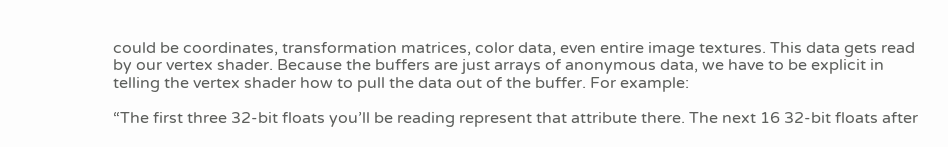could be coordinates, transformation matrices, color data, even entire image textures. This data gets read by our vertex shader. Because the buffers are just arrays of anonymous data, we have to be explicit in telling the vertex shader how to pull the data out of the buffer. For example:

“The first three 32-bit floats you’ll be reading represent that attribute there. The next 16 32-bit floats after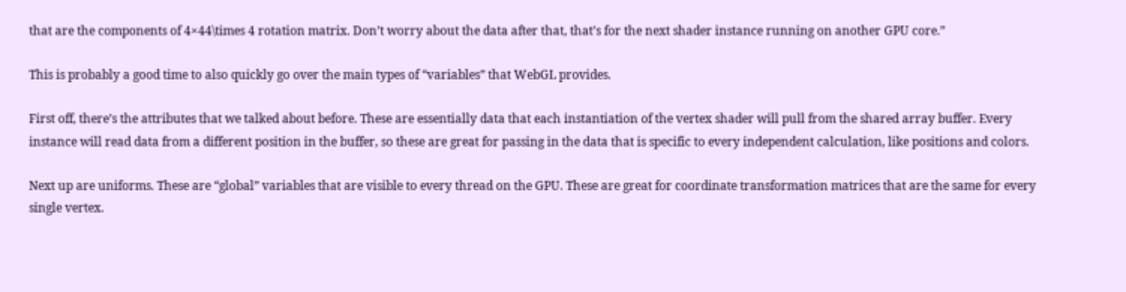that are the components of 4×44\times 4 rotation matrix. Don’t worry about the data after that, that’s for the next shader instance running on another GPU core.”

This is probably a good time to also quickly go over the main types of “variables” that WebGL provides.

First off, there’s the attributes that we talked about before. These are essentially data that each instantiation of the vertex shader will pull from the shared array buffer. Every instance will read data from a different position in the buffer, so these are great for passing in the data that is specific to every independent calculation, like positions and colors.

Next up are uniforms. These are “global” variables that are visible to every thread on the GPU. These are great for coordinate transformation matrices that are the same for every single vertex.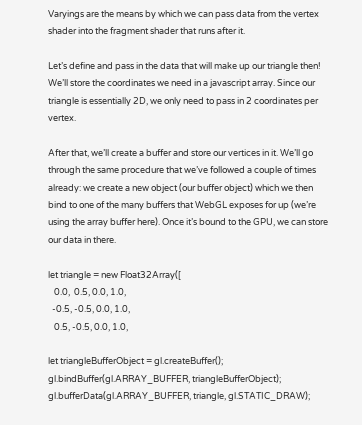Varyings are the means by which we can pass data from the vertex shader into the fragment shader that runs after it.

Let’s define and pass in the data that will make up our triangle then! We’ll store the coordinates we need in a javascript array. Since our triangle is essentially 2D, we only need to pass in 2 coordinates per vertex.

After that, we’ll create a buffer and store our vertices in it. We’ll go through the same procedure that we’ve followed a couple of times already: we create a new object (our buffer object) which we then bind to one of the many buffers that WebGL exposes for up (we’re using the array buffer here). Once it’s bound to the GPU, we can store our data in there.

let triangle = new Float32Array([
   0.0,  0.5, 0.0, 1.0,
  -0.5, -0.5, 0.0, 1.0,
   0.5, -0.5, 0.0, 1.0,

let triangleBufferObject = gl.createBuffer();
gl.bindBuffer(gl.ARRAY_BUFFER, triangleBufferObject);
gl.bufferData(gl.ARRAY_BUFFER, triangle, gl.STATIC_DRAW);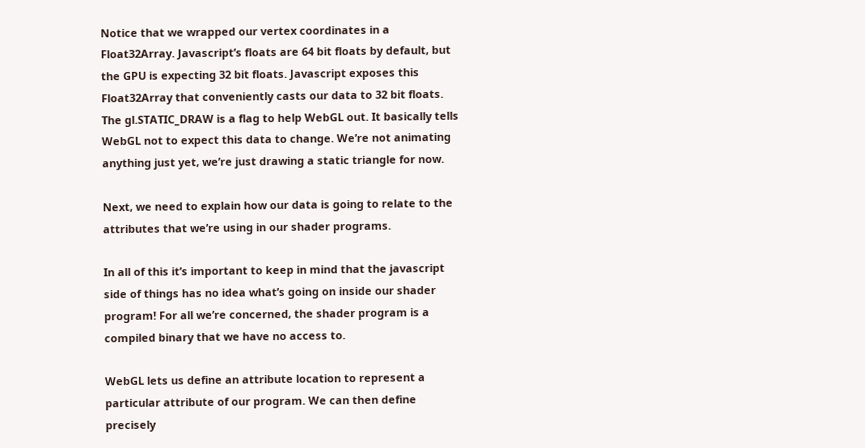Notice that we wrapped our vertex coordinates in a Float32Array. Javascript’s floats are 64 bit floats by default, but the GPU is expecting 32 bit floats. Javascript exposes this Float32Array that conveniently casts our data to 32 bit floats. The gl.STATIC_DRAW is a flag to help WebGL out. It basically tells WebGL not to expect this data to change. We’re not animating anything just yet, we’re just drawing a static triangle for now.

Next, we need to explain how our data is going to relate to the attributes that we’re using in our shader programs.

In all of this it’s important to keep in mind that the javascript side of things has no idea what’s going on inside our shader program! For all we’re concerned, the shader program is a compiled binary that we have no access to.

WebGL lets us define an attribute location to represent a particular attribute of our program. We can then define precisely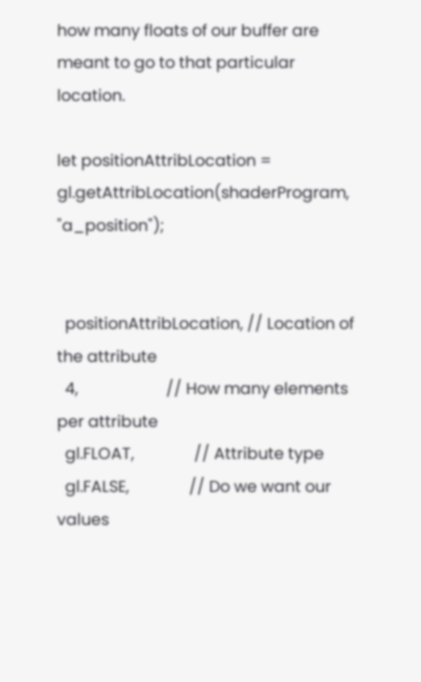how many floats of our buffer are meant to go to that particular location.

let positionAttribLocation = gl.getAttribLocation(shaderProgram, "a_position");


  positionAttribLocation, // Location of the attribute
  4,                      // How many elements per attribute
  gl.FLOAT,               // Attribute type
  gl.FALSE,               // Do we want our values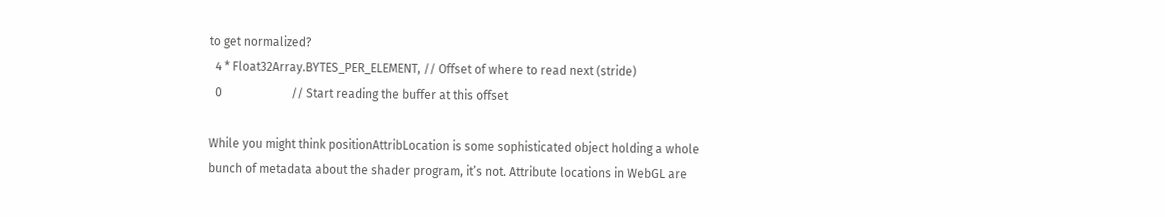to get normalized?
  4 * Float32Array.BYTES_PER_ELEMENT, // Offset of where to read next (stride)
  0                       // Start reading the buffer at this offset

While you might think positionAttribLocation is some sophisticated object holding a whole bunch of metadata about the shader program, it’s not. Attribute locations in WebGL are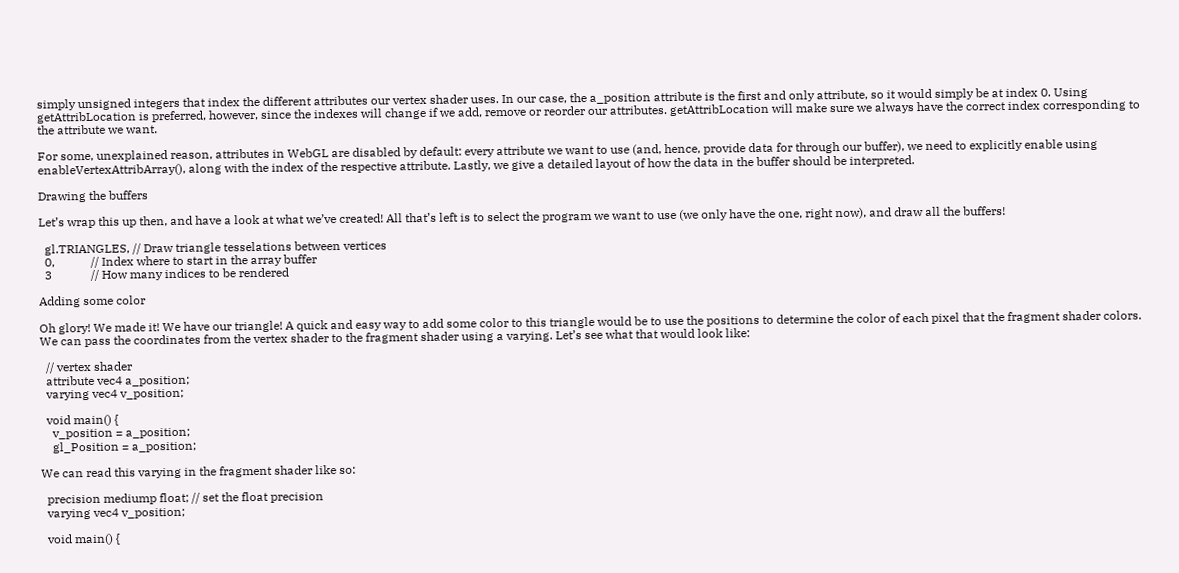simply unsigned integers that index the different attributes our vertex shader uses. In our case, the a_position attribute is the first and only attribute, so it would simply be at index 0. Using getAttribLocation is preferred, however, since the indexes will change if we add, remove or reorder our attributes. getAttribLocation will make sure we always have the correct index corresponding to the attribute we want.

For some, unexplained reason, attributes in WebGL are disabled by default: every attribute we want to use (and, hence, provide data for through our buffer), we need to explicitly enable using enableVertexAttribArray(), along with the index of the respective attribute. Lastly, we give a detailed layout of how the data in the buffer should be interpreted.

Drawing the buffers

Let’s wrap this up then, and have a look at what we’ve created! All that’s left is to select the program we want to use (we only have the one, right now), and draw all the buffers!

  gl.TRIANGLES, // Draw triangle tesselations between vertices
  0,            // Index where to start in the array buffer
  3             // How many indices to be rendered

Adding some color

Oh glory! We made it! We have our triangle! A quick and easy way to add some color to this triangle would be to use the positions to determine the color of each pixel that the fragment shader colors. We can pass the coordinates from the vertex shader to the fragment shader using a varying. Let’s see what that would look like:

  // vertex shader
  attribute vec4 a_position;
  varying vec4 v_position;

  void main() {
    v_position = a_position;
    gl_Position = a_position;

We can read this varying in the fragment shader like so:

  precision mediump float; // set the float precision
  varying vec4 v_position;

  void main() {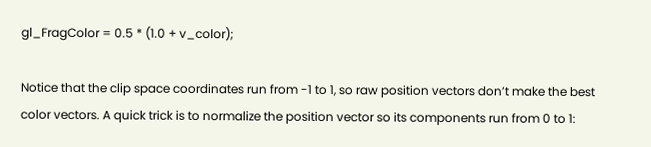gl_FragColor = 0.5 * (1.0 + v_color);

Notice that the clip space coordinates run from -1 to 1, so raw position vectors don’t make the best color vectors. A quick trick is to normalize the position vector so its components run from 0 to 1: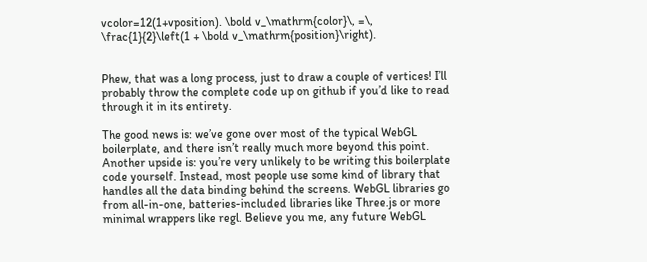vcolor=12(1+vposition). \bold v_\mathrm{color}\, =\, \frac{1}{2}\left(1 + \bold v_\mathrm{position}\right).


Phew, that was a long process, just to draw a couple of vertices! I’ll probably throw the complete code up on github if you’d like to read through it in its entirety.

The good news is: we’ve gone over most of the typical WebGL boilerplate, and there isn’t really much more beyond this point. Another upside is: you’re very unlikely to be writing this boilerplate code yourself. Instead, most people use some kind of library that handles all the data binding behind the screens. WebGL libraries go from all-in-one, batteries-included libraries like Three.js or more minimal wrappers like regl. Believe you me, any future WebGL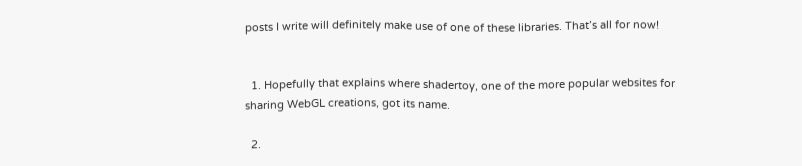posts I write will definitely make use of one of these libraries. That’s all for now!


  1. Hopefully that explains where shadertoy, one of the more popular websites for sharing WebGL creations, got its name.

  2.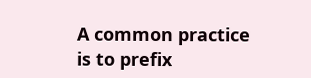A common practice is to prefix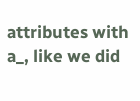attributes with a_, like we did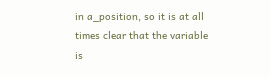in a_position, so it is at all times clear that the variable is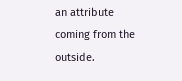an attribute coming from the outside.